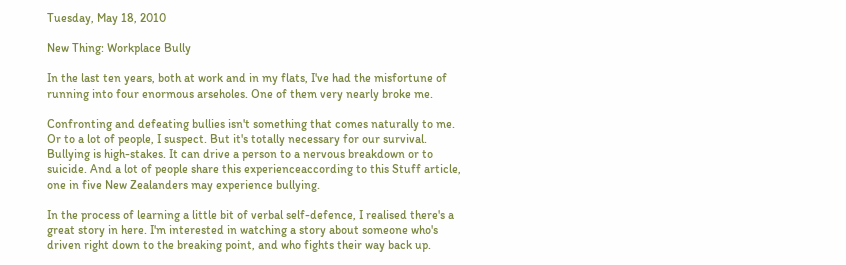Tuesday, May 18, 2010

New Thing: Workplace Bully

In the last ten years, both at work and in my flats, I've had the misfortune of running into four enormous arseholes. One of them very nearly broke me.

Confronting and defeating bullies isn't something that comes naturally to me. Or to a lot of people, I suspect. But it's totally necessary for our survival. Bullying is high-stakes. It can drive a person to a nervous breakdown or to suicide. And a lot of people share this experienceaccording to this Stuff article, one in five New Zealanders may experience bullying.

In the process of learning a little bit of verbal self-defence, I realised there's a great story in here. I'm interested in watching a story about someone who's driven right down to the breaking point, and who fights their way back up.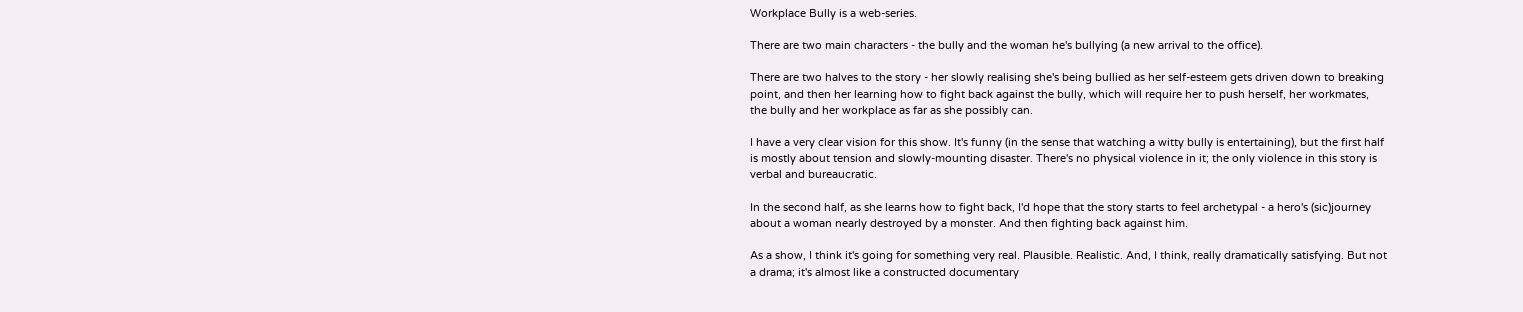Workplace Bully is a web-series.

There are two main characters - the bully and the woman he's bullying (a new arrival to the office).

There are two halves to the story - her slowly realising she's being bullied as her self-esteem gets driven down to breaking point, and then her learning how to fight back against the bully, which will require her to push herself, her workmates, the bully and her workplace as far as she possibly can.

I have a very clear vision for this show. It's funny (in the sense that watching a witty bully is entertaining), but the first half is mostly about tension and slowly-mounting disaster. There's no physical violence in it; the only violence in this story is verbal and bureaucratic.

In the second half, as she learns how to fight back, I'd hope that the story starts to feel archetypal - a hero's (sic)journey about a woman nearly destroyed by a monster. And then fighting back against him.

As a show, I think it's going for something very real. Plausible. Realistic. And, I think, really dramatically satisfying. But not a drama; it's almost like a constructed documentary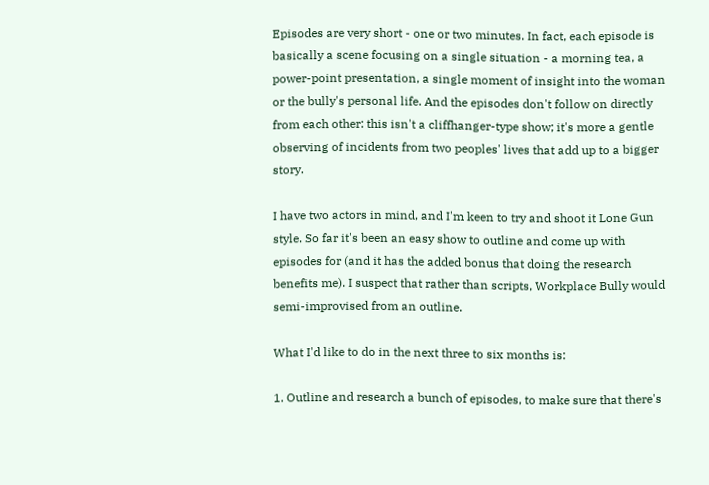Episodes are very short - one or two minutes. In fact, each episode is basically a scene focusing on a single situation - a morning tea, a power-point presentation, a single moment of insight into the woman or the bully's personal life. And the episodes don't follow on directly from each other: this isn't a cliffhanger-type show; it's more a gentle observing of incidents from two peoples' lives that add up to a bigger story.

I have two actors in mind, and I'm keen to try and shoot it Lone Gun style. So far it's been an easy show to outline and come up with episodes for (and it has the added bonus that doing the research benefits me). I suspect that rather than scripts, Workplace Bully would semi-improvised from an outline.

What I'd like to do in the next three to six months is:

1. Outline and research a bunch of episodes, to make sure that there's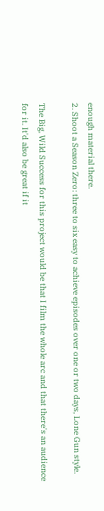enough material there.
2. Shoot a Season Zero: three to six easy to achieve episodes over one or two days, Lone Gun style.

The Big, Wild Success for this project would be that I film the whole arc and that there's an audience for it. It'd also be great if it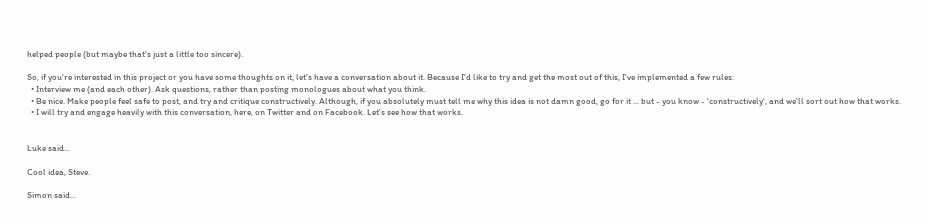helped people (but maybe that's just a little too sincere).

So, if you're interested in this project or you have some thoughts on it, let's have a conversation about it. Because I'd like to try and get the most out of this, I've implemented a few rules:
  • Interview me (and each other). Ask questions, rather than posting monologues about what you think.
  • Be nice. Make people feel safe to post, and try and critique constructively. Although, if you absolutely must tell me why this idea is not damn good, go for it ... but - you know - 'constructively', and we'll sort out how that works.
  • I will try and engage heavily with this conversation, here, on Twitter and on Facebook. Let's see how that works.


Luke said...

Cool idea, Steve.

Simon said...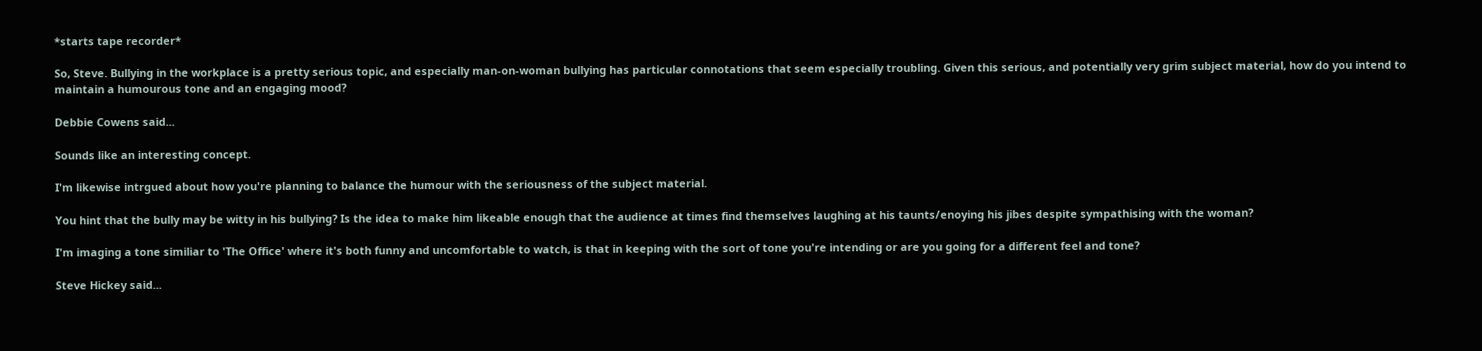*starts tape recorder*

So, Steve. Bullying in the workplace is a pretty serious topic, and especially man-on-woman bullying has particular connotations that seem especially troubling. Given this serious, and potentially very grim subject material, how do you intend to maintain a humourous tone and an engaging mood?

Debbie Cowens said...

Sounds like an interesting concept.

I'm likewise intrgued about how you're planning to balance the humour with the seriousness of the subject material.

You hint that the bully may be witty in his bullying? Is the idea to make him likeable enough that the audience at times find themselves laughing at his taunts/enoying his jibes despite sympathising with the woman?

I'm imaging a tone similiar to 'The Office' where it's both funny and uncomfortable to watch, is that in keeping with the sort of tone you're intending or are you going for a different feel and tone?

Steve Hickey said...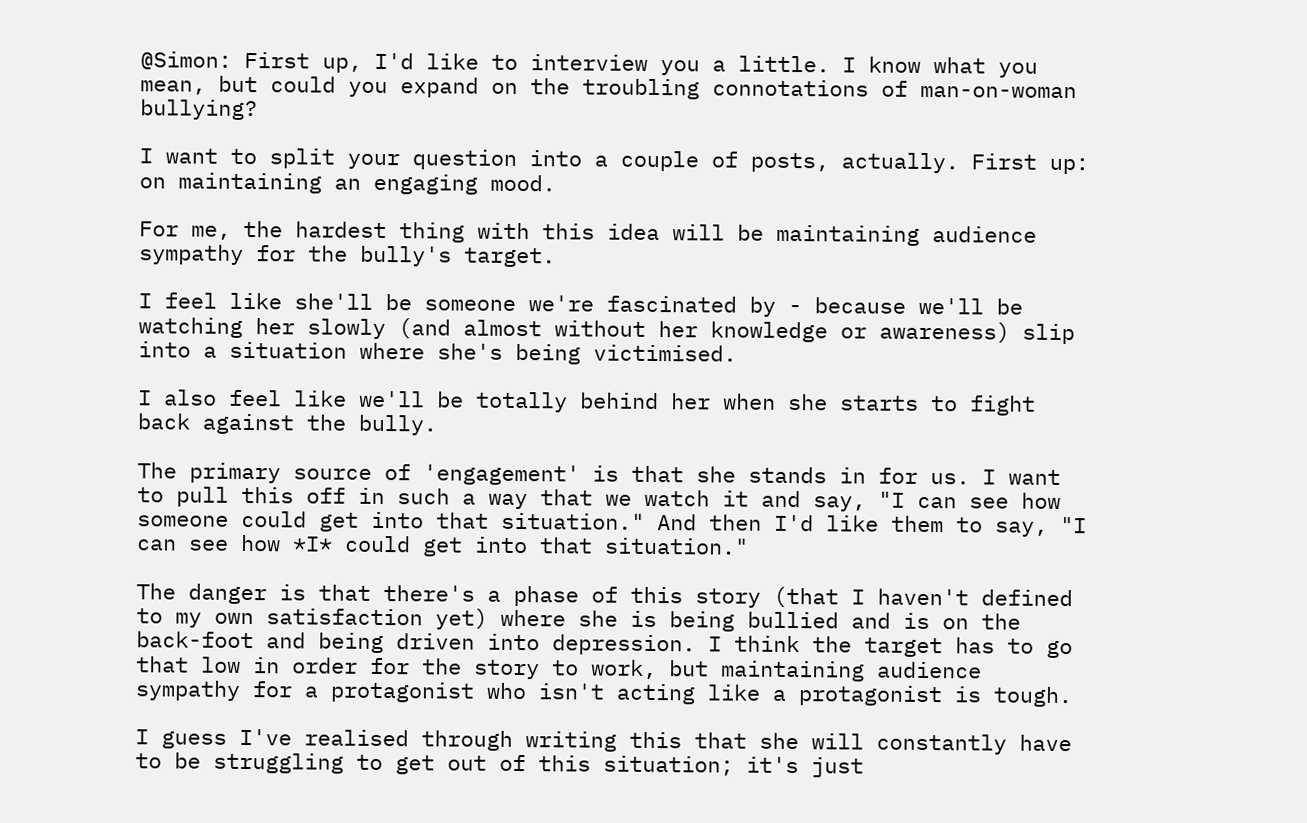@Simon: First up, I'd like to interview you a little. I know what you mean, but could you expand on the troubling connotations of man-on-woman bullying?

I want to split your question into a couple of posts, actually. First up: on maintaining an engaging mood.

For me, the hardest thing with this idea will be maintaining audience sympathy for the bully's target.

I feel like she'll be someone we're fascinated by - because we'll be watching her slowly (and almost without her knowledge or awareness) slip into a situation where she's being victimised.

I also feel like we'll be totally behind her when she starts to fight back against the bully.

The primary source of 'engagement' is that she stands in for us. I want to pull this off in such a way that we watch it and say, "I can see how someone could get into that situation." And then I'd like them to say, "I can see how *I* could get into that situation."

The danger is that there's a phase of this story (that I haven't defined to my own satisfaction yet) where she is being bullied and is on the back-foot and being driven into depression. I think the target has to go that low in order for the story to work, but maintaining audience sympathy for a protagonist who isn't acting like a protagonist is tough.

I guess I've realised through writing this that she will constantly have to be struggling to get out of this situation; it's just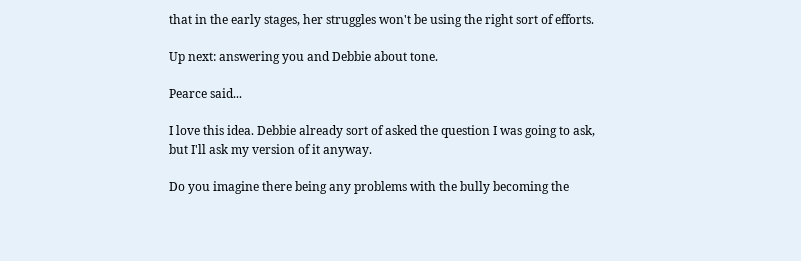that in the early stages, her struggles won't be using the right sort of efforts.

Up next: answering you and Debbie about tone.

Pearce said...

I love this idea. Debbie already sort of asked the question I was going to ask, but I'll ask my version of it anyway.

Do you imagine there being any problems with the bully becoming the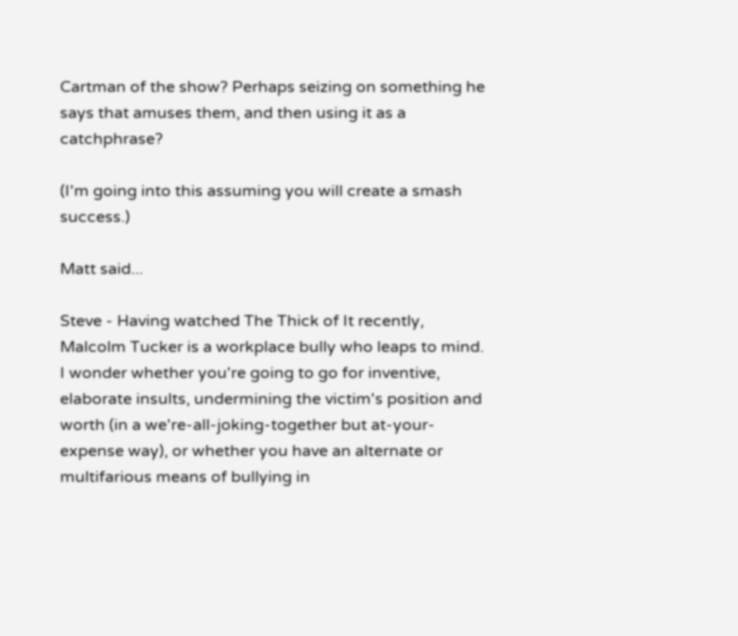Cartman of the show? Perhaps seizing on something he says that amuses them, and then using it as a catchphrase?

(I'm going into this assuming you will create a smash success.)

Matt said...

Steve - Having watched The Thick of It recently, Malcolm Tucker is a workplace bully who leaps to mind. I wonder whether you're going to go for inventive, elaborate insults, undermining the victim's position and worth (in a we're-all-joking-together but at-your-expense way), or whether you have an alternate or multifarious means of bullying in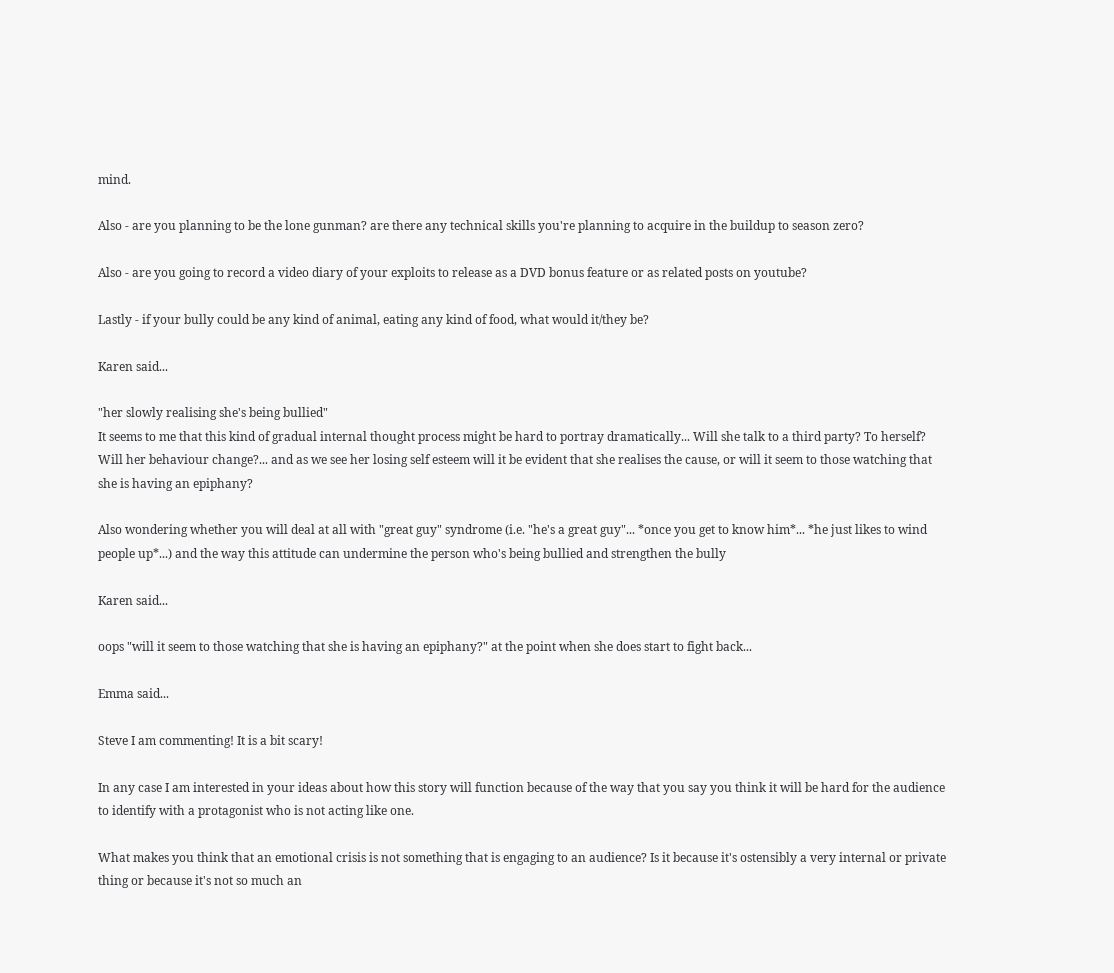mind.

Also - are you planning to be the lone gunman? are there any technical skills you're planning to acquire in the buildup to season zero?

Also - are you going to record a video diary of your exploits to release as a DVD bonus feature or as related posts on youtube?

Lastly - if your bully could be any kind of animal, eating any kind of food, what would it/they be?

Karen said...

"her slowly realising she's being bullied"
It seems to me that this kind of gradual internal thought process might be hard to portray dramatically... Will she talk to a third party? To herself? Will her behaviour change?... and as we see her losing self esteem will it be evident that she realises the cause, or will it seem to those watching that she is having an epiphany?

Also wondering whether you will deal at all with "great guy" syndrome (i.e. "he's a great guy"... *once you get to know him*... *he just likes to wind people up*...) and the way this attitude can undermine the person who's being bullied and strengthen the bully

Karen said...

oops "will it seem to those watching that she is having an epiphany?" at the point when she does start to fight back...

Emma said...

Steve I am commenting! It is a bit scary!

In any case I am interested in your ideas about how this story will function because of the way that you say you think it will be hard for the audience to identify with a protagonist who is not acting like one.

What makes you think that an emotional crisis is not something that is engaging to an audience? Is it because it's ostensibly a very internal or private thing or because it's not so much an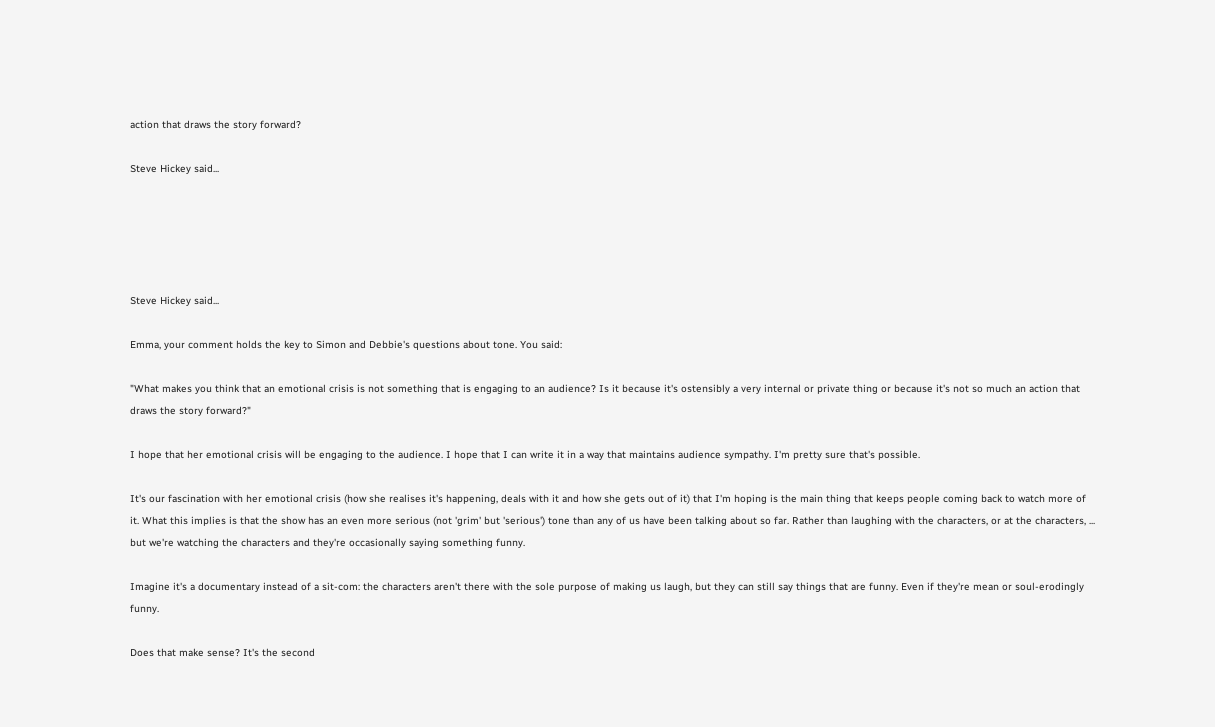action that draws the story forward?

Steve Hickey said...





Steve Hickey said...

Emma, your comment holds the key to Simon and Debbie's questions about tone. You said:

"What makes you think that an emotional crisis is not something that is engaging to an audience? Is it because it's ostensibly a very internal or private thing or because it's not so much an action that draws the story forward?"

I hope that her emotional crisis will be engaging to the audience. I hope that I can write it in a way that maintains audience sympathy. I'm pretty sure that's possible.

It's our fascination with her emotional crisis (how she realises it's happening, deals with it and how she gets out of it) that I'm hoping is the main thing that keeps people coming back to watch more of it. What this implies is that the show has an even more serious (not 'grim' but 'serious') tone than any of us have been talking about so far. Rather than laughing with the characters, or at the characters, ... but we're watching the characters and they're occasionally saying something funny.

Imagine it's a documentary instead of a sit-com: the characters aren't there with the sole purpose of making us laugh, but they can still say things that are funny. Even if they're mean or soul-erodingly funny.

Does that make sense? It's the second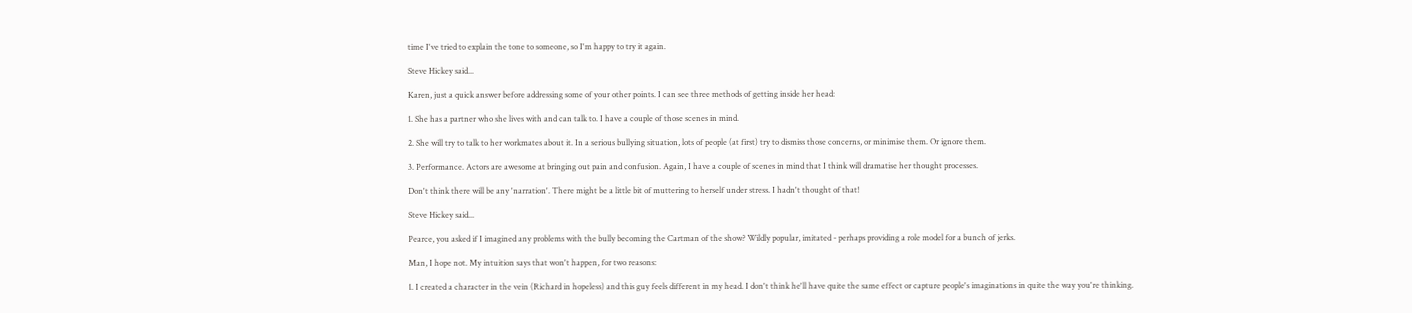time I've tried to explain the tone to someone, so I'm happy to try it again.

Steve Hickey said...

Karen, just a quick answer before addressing some of your other points. I can see three methods of getting inside her head:

1. She has a partner who she lives with and can talk to. I have a couple of those scenes in mind.

2. She will try to talk to her workmates about it. In a serious bullying situation, lots of people (at first) try to dismiss those concerns, or minimise them. Or ignore them.

3. Performance. Actors are awesome at bringing out pain and confusion. Again, I have a couple of scenes in mind that I think will dramatise her thought processes.

Don't think there will be any 'narration'. There might be a little bit of muttering to herself under stress. I hadn't thought of that!

Steve Hickey said...

Pearce, you asked if I imagined any problems with the bully becoming the Cartman of the show? Wildly popular, imitated - perhaps providing a role model for a bunch of jerks.

Man, I hope not. My intuition says that won't happen, for two reasons:

1. I created a character in the vein (Richard in hopeless) and this guy feels different in my head. I don't think he'll have quite the same effect or capture people's imaginations in quite the way you're thinking.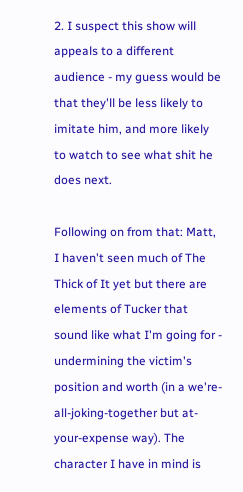2. I suspect this show will appeals to a different audience - my guess would be that they'll be less likely to imitate him, and more likely to watch to see what shit he does next.

Following on from that: Matt, I haven't seen much of The Thick of It yet but there are elements of Tucker that sound like what I'm going for - undermining the victim's position and worth (in a we're-all-joking-together but at-your-expense way). The character I have in mind is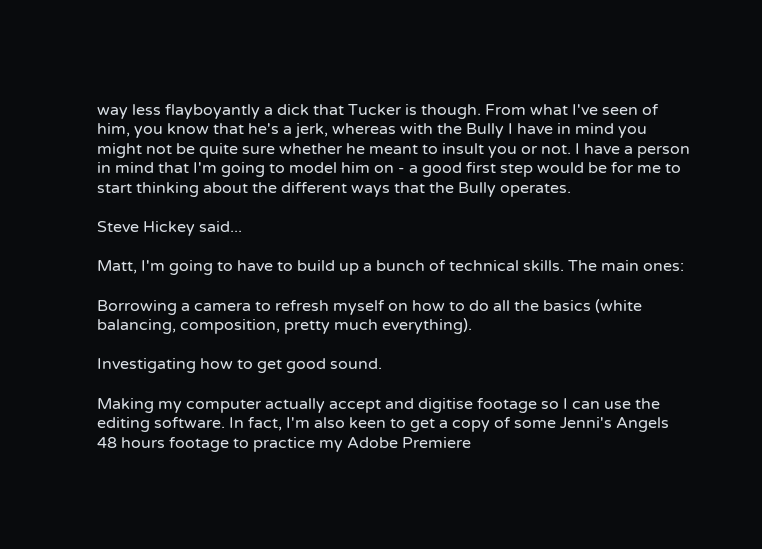way less flayboyantly a dick that Tucker is though. From what I've seen of him, you know that he's a jerk, whereas with the Bully I have in mind you might not be quite sure whether he meant to insult you or not. I have a person in mind that I'm going to model him on - a good first step would be for me to start thinking about the different ways that the Bully operates.

Steve Hickey said...

Matt, I'm going to have to build up a bunch of technical skills. The main ones:

Borrowing a camera to refresh myself on how to do all the basics (white balancing, composition, pretty much everything).

Investigating how to get good sound.

Making my computer actually accept and digitise footage so I can use the editing software. In fact, I'm also keen to get a copy of some Jenni's Angels 48 hours footage to practice my Adobe Premiere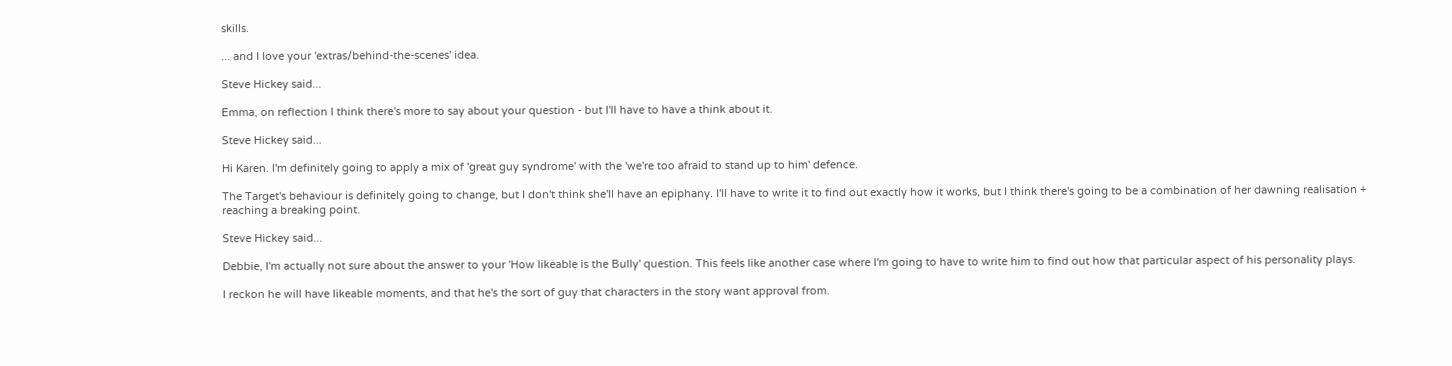skills.

... and I love your 'extras/behind-the-scenes' idea.

Steve Hickey said...

Emma, on reflection I think there's more to say about your question - but I'll have to have a think about it.

Steve Hickey said...

Hi Karen. I'm definitely going to apply a mix of 'great guy syndrome' with the 'we're too afraid to stand up to him' defence.

The Target's behaviour is definitely going to change, but I don't think she'll have an epiphany. I'll have to write it to find out exactly how it works, but I think there's going to be a combination of her dawning realisation + reaching a breaking point.

Steve Hickey said...

Debbie, I'm actually not sure about the answer to your 'How likeable is the Bully' question. This feels like another case where I'm going to have to write him to find out how that particular aspect of his personality plays.

I reckon he will have likeable moments, and that he's the sort of guy that characters in the story want approval from.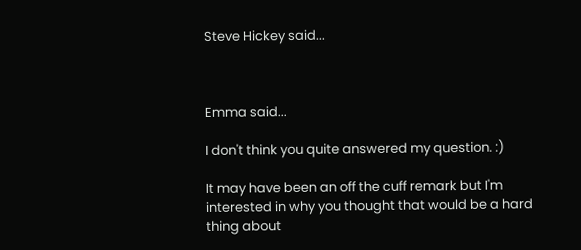Steve Hickey said...



Emma said...

I don't think you quite answered my question. :)

It may have been an off the cuff remark but I'm interested in why you thought that would be a hard thing about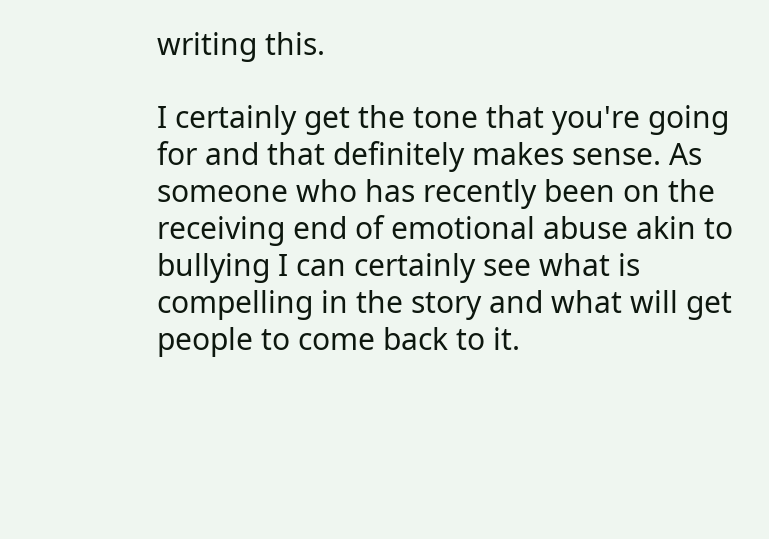writing this.

I certainly get the tone that you're going for and that definitely makes sense. As someone who has recently been on the receiving end of emotional abuse akin to bullying I can certainly see what is compelling in the story and what will get people to come back to it.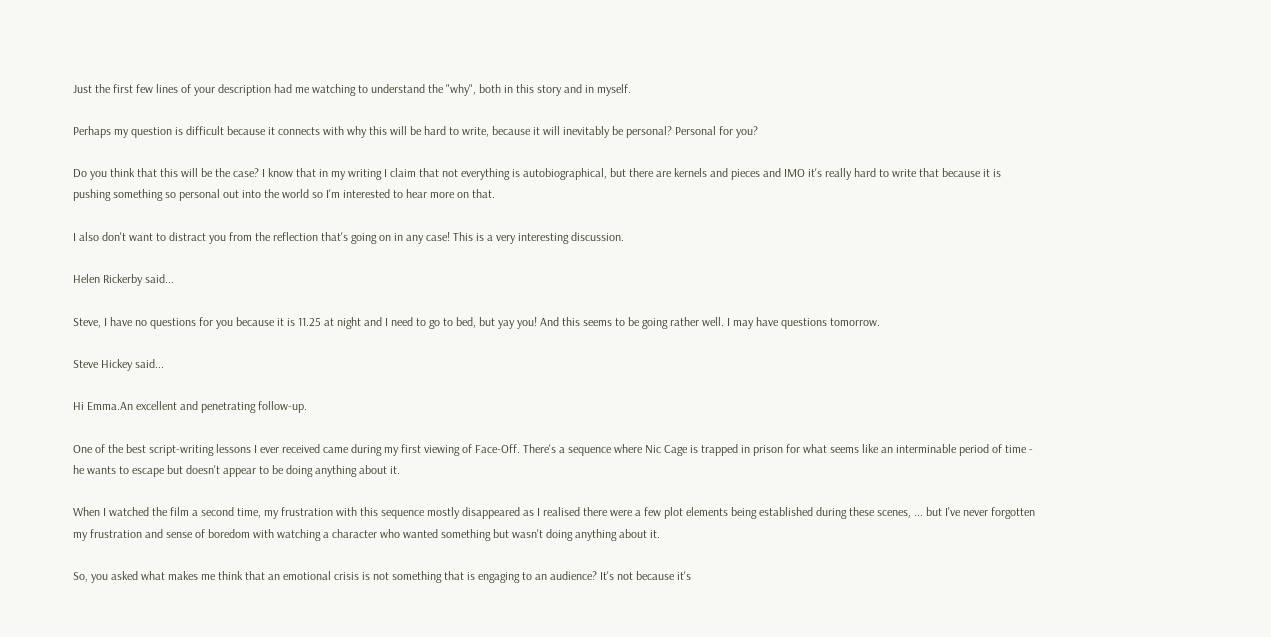Just the first few lines of your description had me watching to understand the "why", both in this story and in myself.

Perhaps my question is difficult because it connects with why this will be hard to write, because it will inevitably be personal? Personal for you?

Do you think that this will be the case? I know that in my writing I claim that not everything is autobiographical, but there are kernels and pieces and IMO it's really hard to write that because it is pushing something so personal out into the world so I'm interested to hear more on that.

I also don't want to distract you from the reflection that's going on in any case! This is a very interesting discussion.

Helen Rickerby said...

Steve, I have no questions for you because it is 11.25 at night and I need to go to bed, but yay you! And this seems to be going rather well. I may have questions tomorrow.

Steve Hickey said...

Hi Emma.An excellent and penetrating follow-up.

One of the best script-writing lessons I ever received came during my first viewing of Face-Off. There's a sequence where Nic Cage is trapped in prison for what seems like an interminable period of time - he wants to escape but doesn't appear to be doing anything about it.

When I watched the film a second time, my frustration with this sequence mostly disappeared as I realised there were a few plot elements being established during these scenes, ... but I've never forgotten my frustration and sense of boredom with watching a character who wanted something but wasn't doing anything about it.

So, you asked what makes me think that an emotional crisis is not something that is engaging to an audience? It's not because it's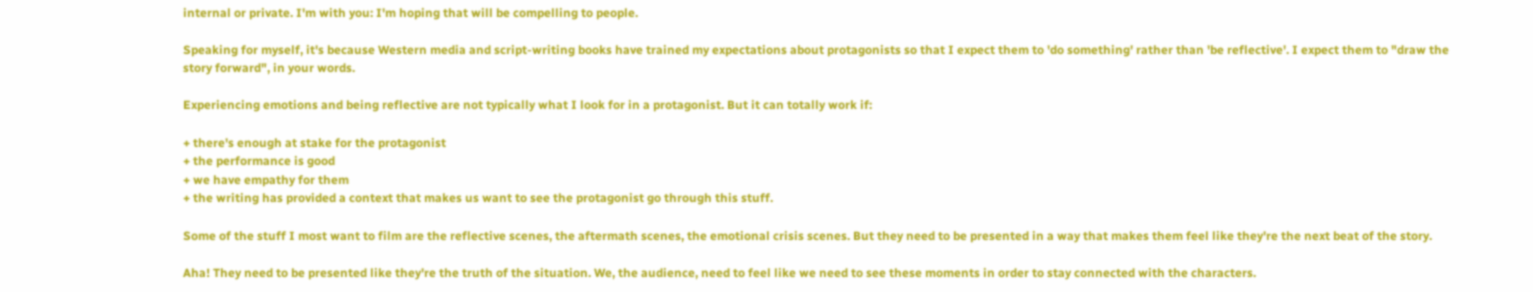internal or private. I'm with you: I'm hoping that will be compelling to people.

Speaking for myself, it's because Western media and script-writing books have trained my expectations about protagonists so that I expect them to 'do something' rather than 'be reflective'. I expect them to "draw the story forward", in your words.

Experiencing emotions and being reflective are not typically what I look for in a protagonist. But it can totally work if:

+ there's enough at stake for the protagonist
+ the performance is good
+ we have empathy for them
+ the writing has provided a context that makes us want to see the protagonist go through this stuff.

Some of the stuff I most want to film are the reflective scenes, the aftermath scenes, the emotional crisis scenes. But they need to be presented in a way that makes them feel like they're the next beat of the story.

Aha! They need to be presented like they're the truth of the situation. We, the audience, need to feel like we need to see these moments in order to stay connected with the characters.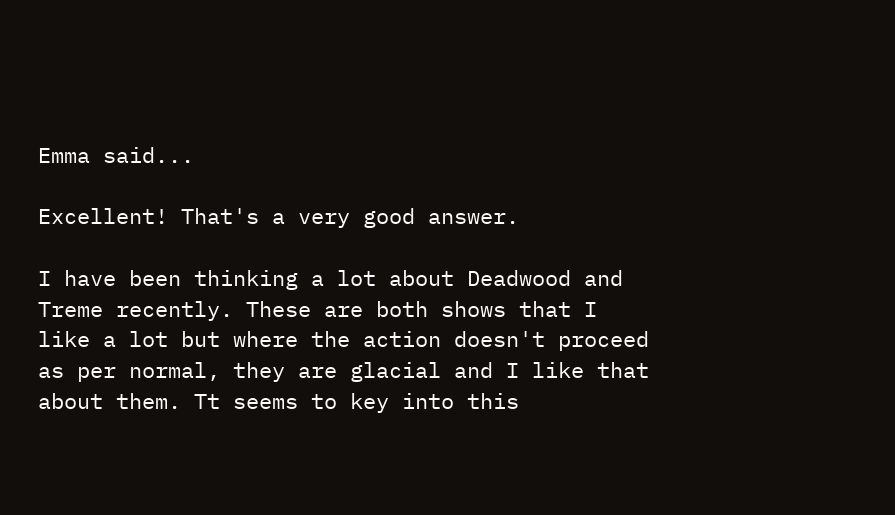Emma said...

Excellent! That's a very good answer.

I have been thinking a lot about Deadwood and Treme recently. These are both shows that I like a lot but where the action doesn't proceed as per normal, they are glacial and I like that about them. Tt seems to key into this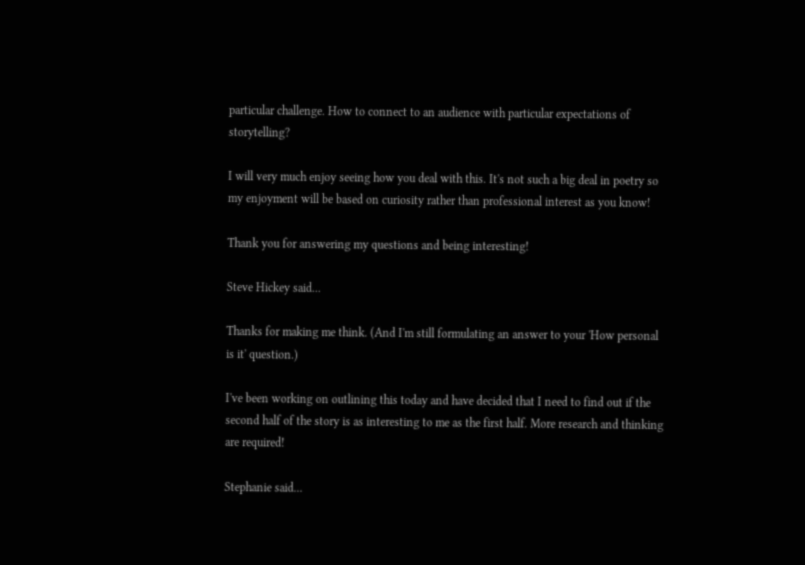particular challenge. How to connect to an audience with particular expectations of storytelling?

I will very much enjoy seeing how you deal with this. It's not such a big deal in poetry so my enjoyment will be based on curiosity rather than professional interest as you know!

Thank you for answering my questions and being interesting!

Steve Hickey said...

Thanks for making me think. (And I'm still formulating an answer to your 'How personal is it' question.)

I've been working on outlining this today and have decided that I need to find out if the second half of the story is as interesting to me as the first half. More research and thinking are required!

Stephanie said...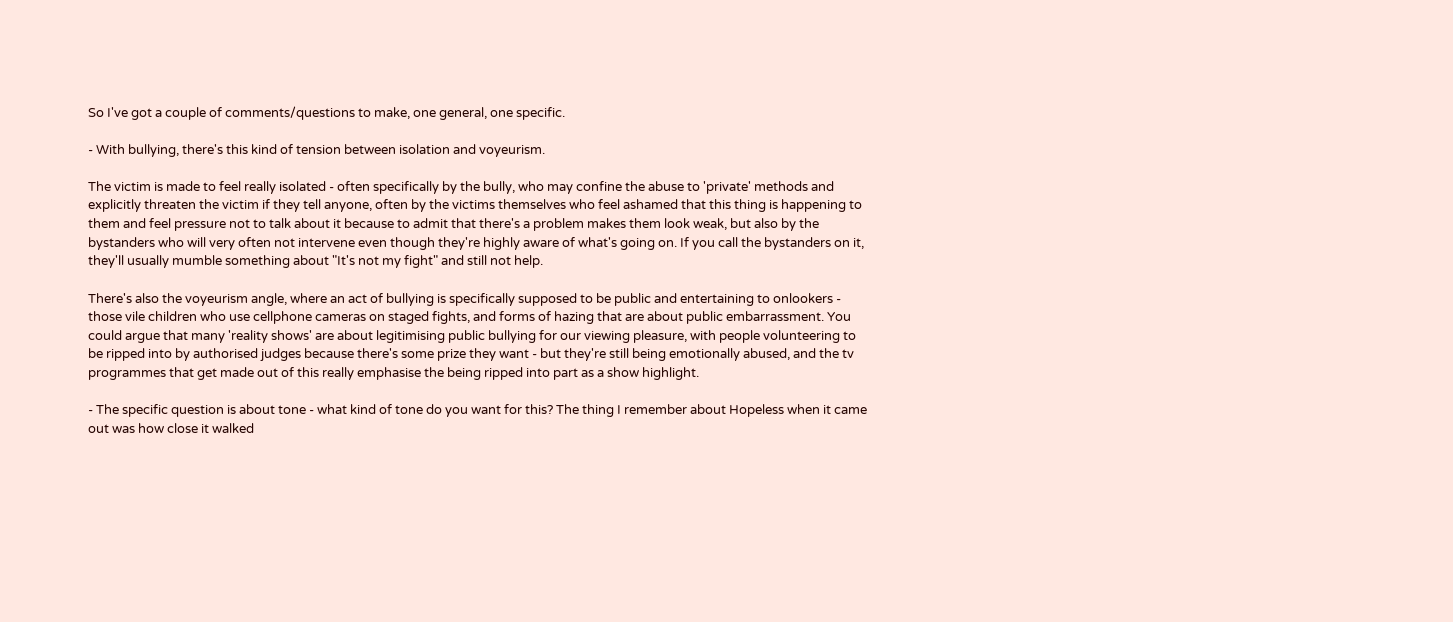So I've got a couple of comments/questions to make, one general, one specific.

- With bullying, there's this kind of tension between isolation and voyeurism.

The victim is made to feel really isolated - often specifically by the bully, who may confine the abuse to 'private' methods and explicitly threaten the victim if they tell anyone, often by the victims themselves who feel ashamed that this thing is happening to them and feel pressure not to talk about it because to admit that there's a problem makes them look weak, but also by the bystanders who will very often not intervene even though they're highly aware of what's going on. If you call the bystanders on it, they'll usually mumble something about "It's not my fight" and still not help.

There's also the voyeurism angle, where an act of bullying is specifically supposed to be public and entertaining to onlookers - those vile children who use cellphone cameras on staged fights, and forms of hazing that are about public embarrassment. You could argue that many 'reality shows' are about legitimising public bullying for our viewing pleasure, with people volunteering to be ripped into by authorised judges because there's some prize they want - but they're still being emotionally abused, and the tv programmes that get made out of this really emphasise the being ripped into part as a show highlight.

- The specific question is about tone - what kind of tone do you want for this? The thing I remember about Hopeless when it came out was how close it walked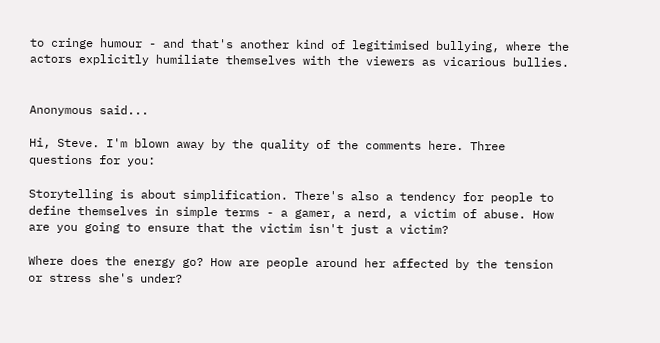to cringe humour - and that's another kind of legitimised bullying, where the actors explicitly humiliate themselves with the viewers as vicarious bullies.


Anonymous said...

Hi, Steve. I'm blown away by the quality of the comments here. Three questions for you:

Storytelling is about simplification. There's also a tendency for people to define themselves in simple terms - a gamer, a nerd, a victim of abuse. How are you going to ensure that the victim isn't just a victim?

Where does the energy go? How are people around her affected by the tension or stress she's under?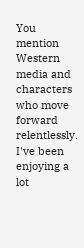You mention Western media and characters who move forward relentlessly. I've been enjoying a lot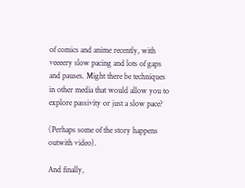of comics and anime recently, with veeeery slow pacing and lots of gaps and pauses. Might there be techniques in other media that would allow you to explore passivity or just a slow pace?

(Perhaps some of the story happens outwith video).

And finally,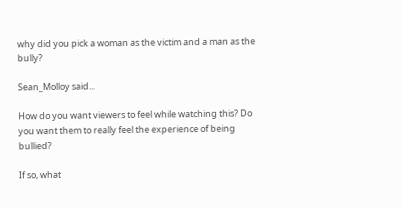why did you pick a woman as the victim and a man as the bully?

Sean_Molloy said...

How do you want viewers to feel while watching this? Do you want them to really feel the experience of being bullied?

If so, what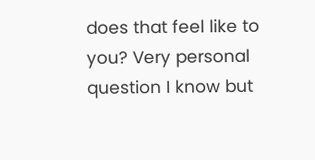does that feel like to you? Very personal question I know but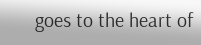goes to the heart of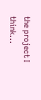the project I think...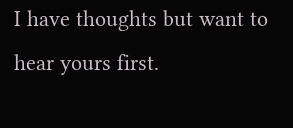I have thoughts but want to hear yours first.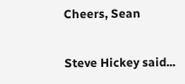Cheers, Sean

Steve Hickey said...